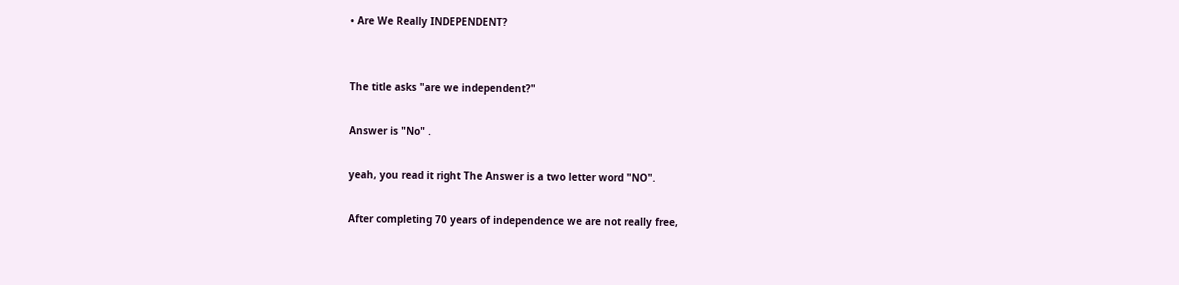• Are We Really INDEPENDENT?


The title asks "are we independent?"

Answer is "No" .

yeah, you read it right The Answer is a two letter word "NO".

After completing 70 years of independence we are not really free,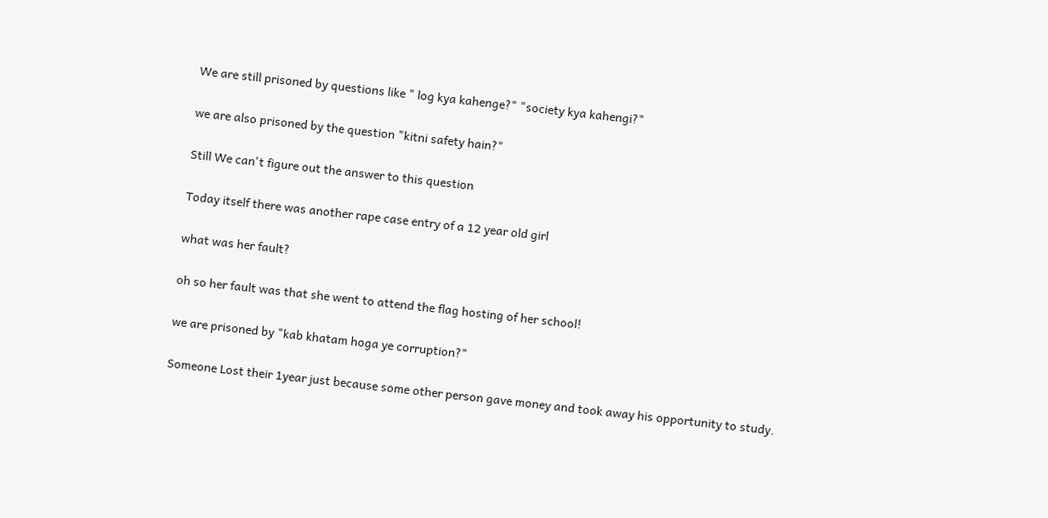We are still prisoned by questions like " log kya kahenge?" "society kya kahengi?"

we are also prisoned by the question "kitni safety hain?"

Still We can't figure out the answer to this question

Today itself there was another rape case entry of a 12 year old girl

what was her fault?

oh so her fault was that she went to attend the flag hosting of her school!

we are prisoned by "kab khatam hoga ye corruption?"

Someone Lost their 1year just because some other person gave money and took away his opportunity to study.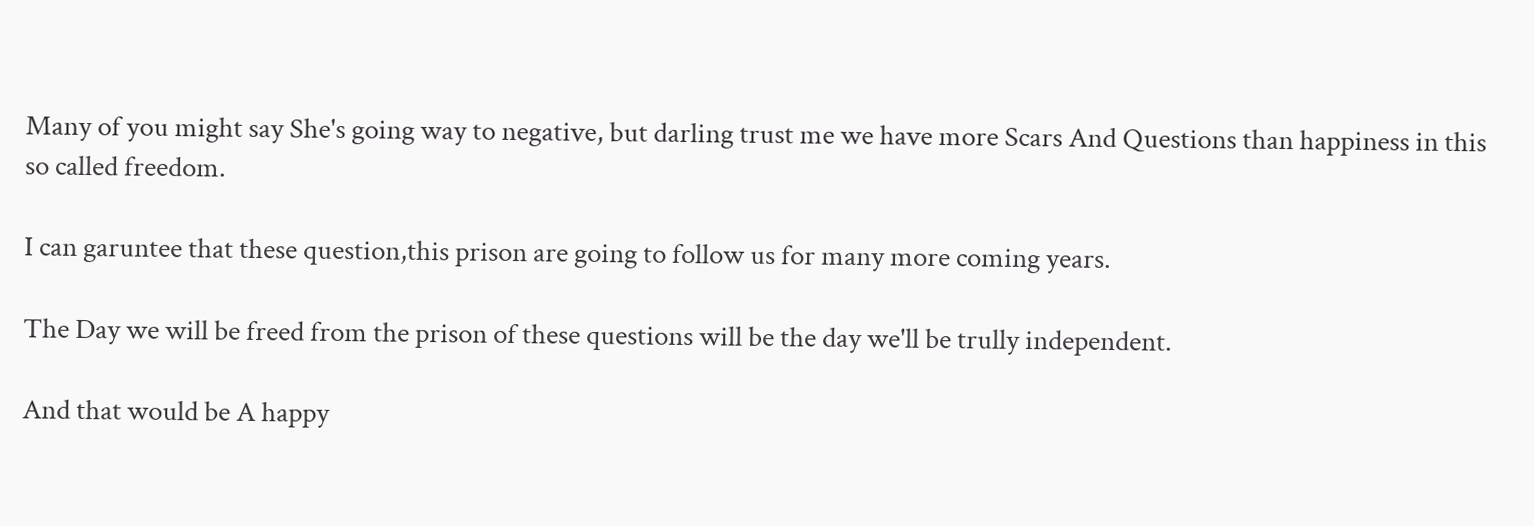Many of you might say She's going way to negative, but darling trust me we have more Scars And Questions than happiness in this so called freedom.

I can garuntee that these question,this prison are going to follow us for many more coming years.

The Day we will be freed from the prison of these questions will be the day we'll be trully independent.

And that would be A happy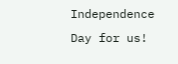Independence Day for us!